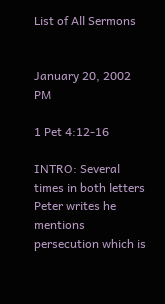List of All Sermons


January 20, 2002 PM

1 Pet 4:12-16

INTRO: Several times in both letters Peter writes he mentions persecution which is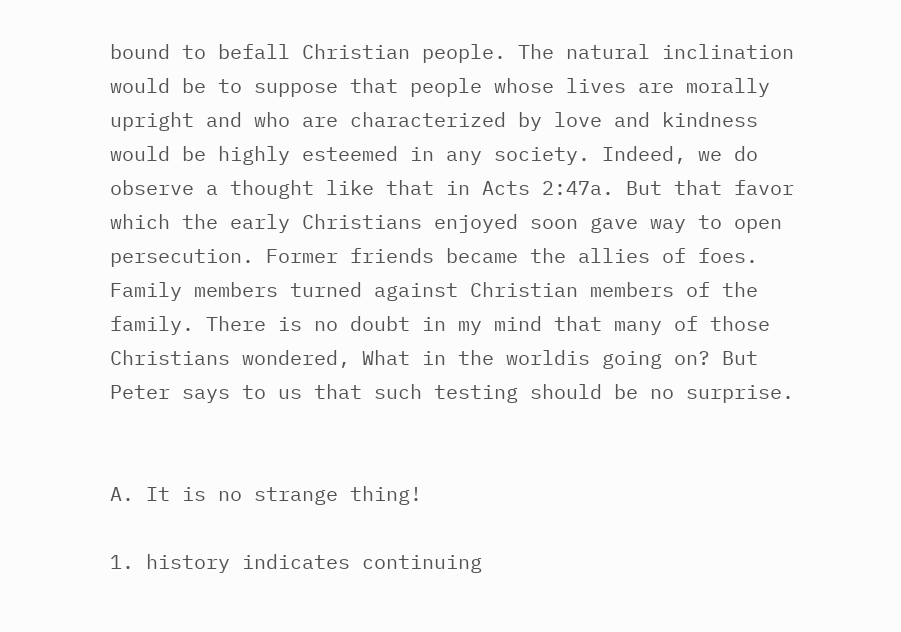bound to befall Christian people. The natural inclination would be to suppose that people whose lives are morally upright and who are characterized by love and kindness would be highly esteemed in any society. Indeed, we do observe a thought like that in Acts 2:47a. But that favor which the early Christians enjoyed soon gave way to open persecution. Former friends became the allies of foes. Family members turned against Christian members of the family. There is no doubt in my mind that many of those Christians wondered, What in the worldis going on? But Peter says to us that such testing should be no surprise.


A. It is no strange thing!

1. history indicates continuing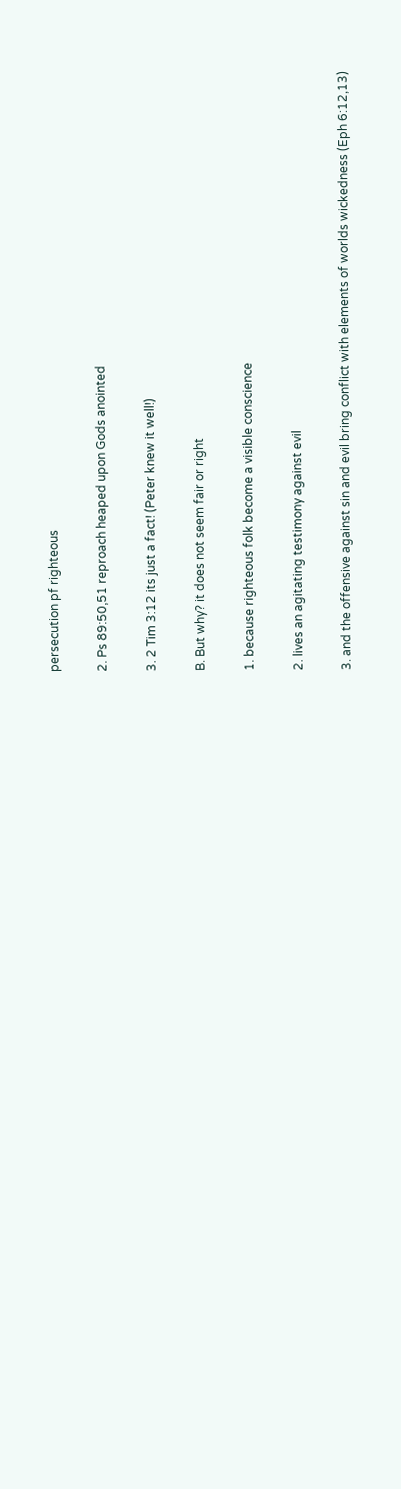persecution pf righteous

2. Ps 89:50,51 reproach heaped upon Gods anointed

3. 2 Tim 3:12 its just a fact! (Peter knew it well!)

B. But why? it does not seem fair or right

1. because righteous folk become a visible conscience

2. lives an agitating testimony against evil

3. and the offensive against sin and evil bring conflict with elements of worlds wickedness (Eph 6:12,13)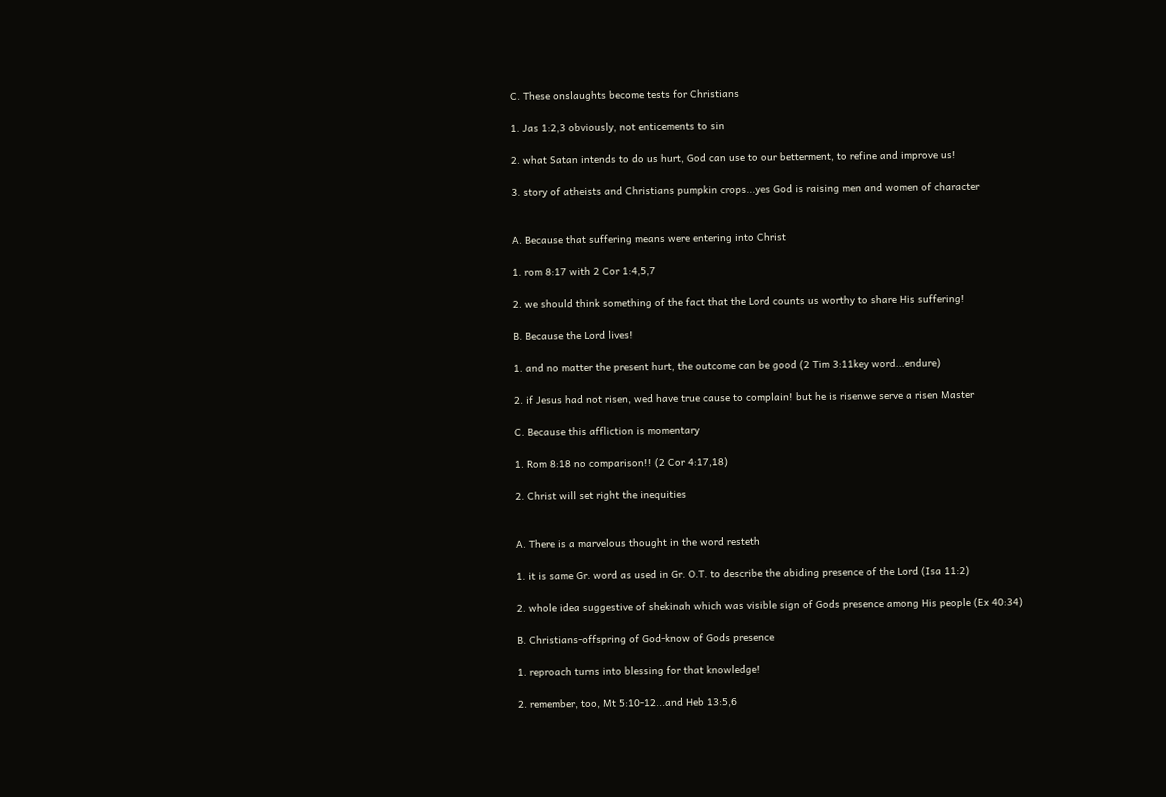C. These onslaughts become tests for Christians

1. Jas 1:2,3 obviously, not enticements to sin

2. what Satan intends to do us hurt, God can use to our betterment, to refine and improve us!

3. story of atheists and Christians pumpkin crops...yes God is raising men and women of character


A. Because that suffering means were entering into Christ

1. rom 8:17 with 2 Cor 1:4,5,7

2. we should think something of the fact that the Lord counts us worthy to share His suffering!

B. Because the Lord lives!

1. and no matter the present hurt, the outcome can be good (2 Tim 3:11key word...endure)

2. if Jesus had not risen, wed have true cause to complain! but he is risenwe serve a risen Master

C. Because this affliction is momentary

1. Rom 8:18 no comparison!! (2 Cor 4:17,18)

2. Christ will set right the inequities


A. There is a marvelous thought in the word resteth

1. it is same Gr. word as used in Gr. O.T. to describe the abiding presence of the Lord (Isa 11:2)

2. whole idea suggestive of shekinah which was visible sign of Gods presence among His people (Ex 40:34)

B. Christians-offspring of God-know of Gods presence

1. reproach turns into blessing for that knowledge!

2. remember, too, Mt 5:10-12...and Heb 13:5,6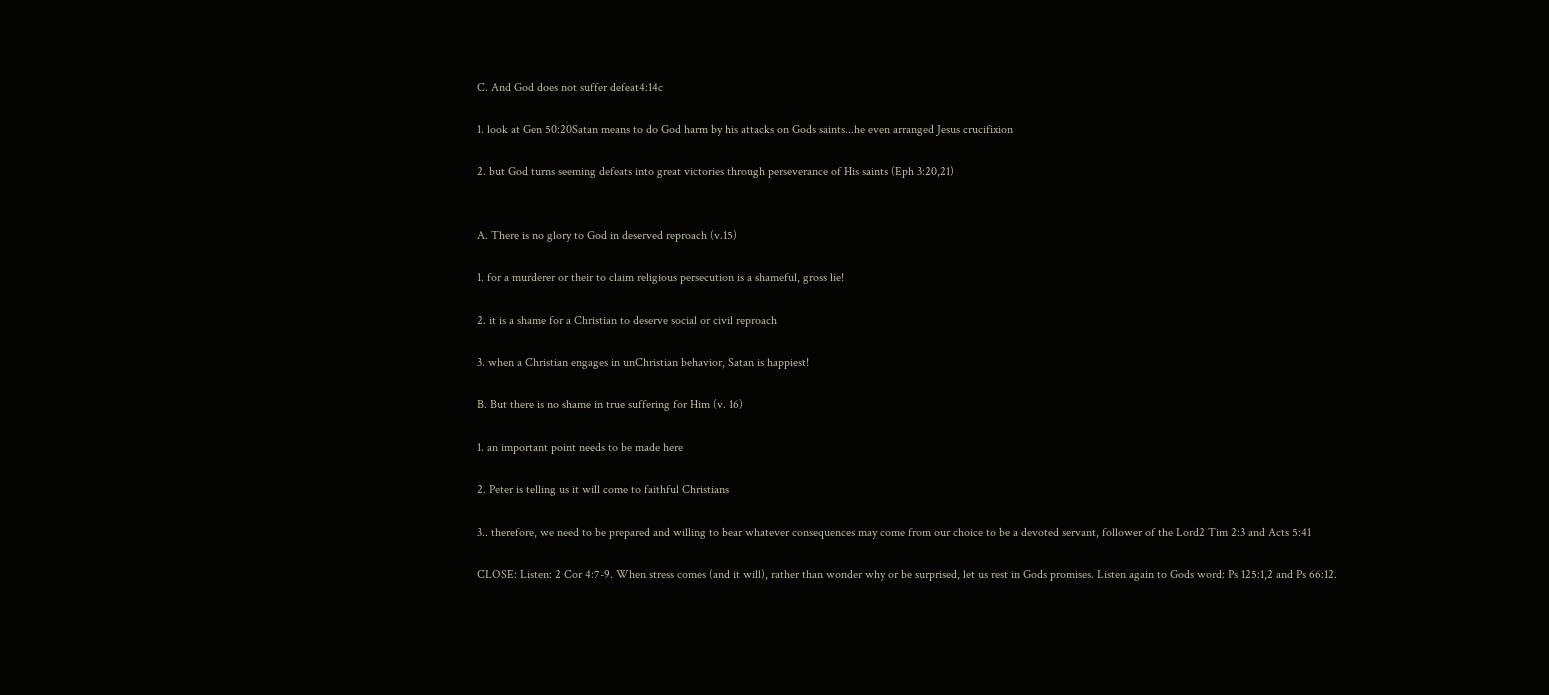C. And God does not suffer defeat4:14c

1. look at Gen 50:20Satan means to do God harm by his attacks on Gods saints...he even arranged Jesus crucifixion

2. but God turns seeming defeats into great victories through perseverance of His saints (Eph 3:20,21)


A. There is no glory to God in deserved reproach (v.15)

1. for a murderer or their to claim religious persecution is a shameful, gross lie!

2. it is a shame for a Christian to deserve social or civil reproach

3. when a Christian engages in unChristian behavior, Satan is happiest!

B. But there is no shame in true suffering for Him (v. 16)

1. an important point needs to be made here

2. Peter is telling us it will come to faithful Christians

3.. therefore, we need to be prepared and willing to bear whatever consequences may come from our choice to be a devoted servant, follower of the Lord2 Tim 2:3 and Acts 5:41

CLOSE: Listen: 2 Cor 4:7-9. When stress comes (and it will), rather than wonder why or be surprised, let us rest in Gods promises. Listen again to Gods word: Ps 125:1,2 and Ps 66:12.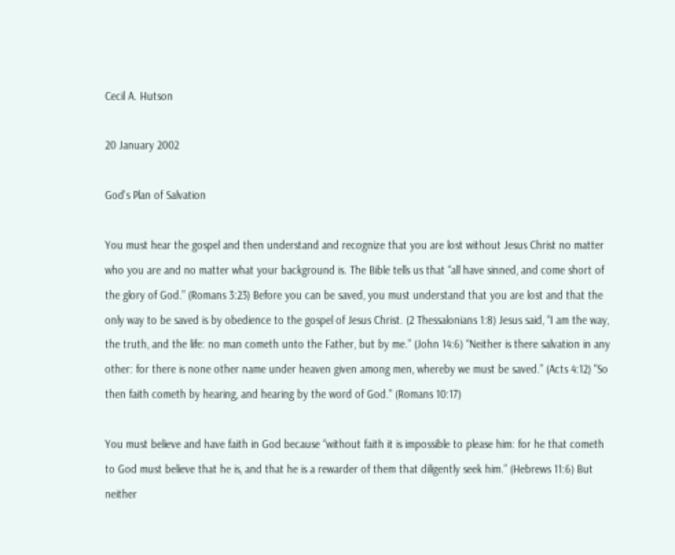Cecil A. Hutson

20 January 2002

God's Plan of Salvation

You must hear the gospel and then understand and recognize that you are lost without Jesus Christ no matter who you are and no matter what your background is. The Bible tells us that “all have sinned, and come short of the glory of God.” (Romans 3:23) Before you can be saved, you must understand that you are lost and that the only way to be saved is by obedience to the gospel of Jesus Christ. (2 Thessalonians 1:8) Jesus said, “I am the way, the truth, and the life: no man cometh unto the Father, but by me.” (John 14:6) “Neither is there salvation in any other: for there is none other name under heaven given among men, whereby we must be saved.” (Acts 4:12) "So then faith cometh by hearing, and hearing by the word of God." (Romans 10:17)

You must believe and have faith in God because “without faith it is impossible to please him: for he that cometh to God must believe that he is, and that he is a rewarder of them that diligently seek him.” (Hebrews 11:6) But neither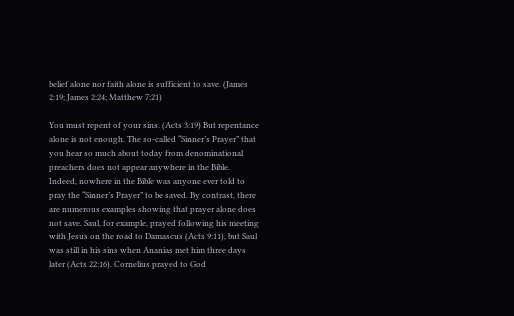belief alone nor faith alone is sufficient to save. (James 2:19; James 2:24; Matthew 7:21)

You must repent of your sins. (Acts 3:19) But repentance alone is not enough. The so-called “Sinner’s Prayer” that you hear so much about today from denominational preachers does not appear anywhere in the Bible. Indeed, nowhere in the Bible was anyone ever told to pray the “Sinner’s Prayer” to be saved. By contrast, there are numerous examples showing that prayer alone does not save. Saul, for example, prayed following his meeting with Jesus on the road to Damascus (Acts 9:11), but Saul was still in his sins when Ananias met him three days later (Acts 22:16). Cornelius prayed to God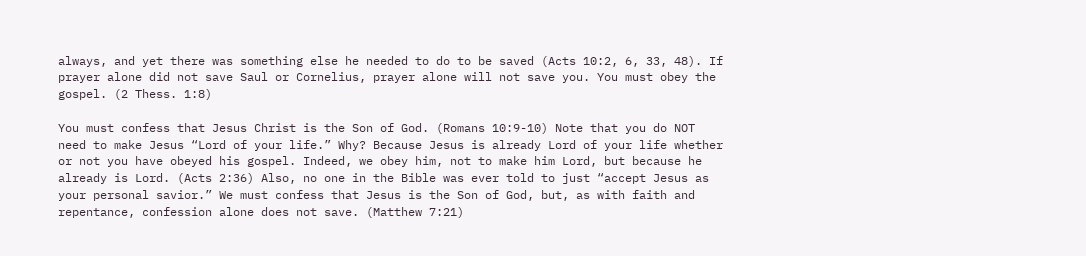always, and yet there was something else he needed to do to be saved (Acts 10:2, 6, 33, 48). If prayer alone did not save Saul or Cornelius, prayer alone will not save you. You must obey the gospel. (2 Thess. 1:8)

You must confess that Jesus Christ is the Son of God. (Romans 10:9-10) Note that you do NOT need to make Jesus “Lord of your life.” Why? Because Jesus is already Lord of your life whether or not you have obeyed his gospel. Indeed, we obey him, not to make him Lord, but because he already is Lord. (Acts 2:36) Also, no one in the Bible was ever told to just “accept Jesus as your personal savior.” We must confess that Jesus is the Son of God, but, as with faith and repentance, confession alone does not save. (Matthew 7:21)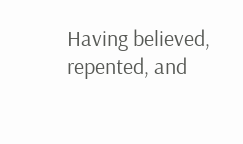Having believed, repented, and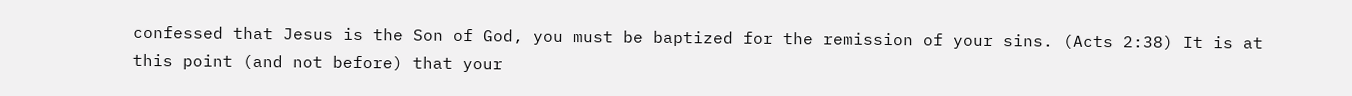confessed that Jesus is the Son of God, you must be baptized for the remission of your sins. (Acts 2:38) It is at this point (and not before) that your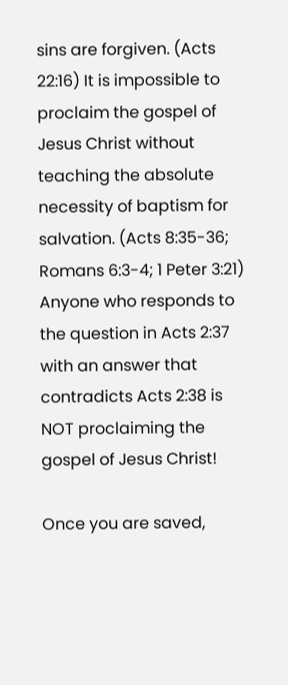sins are forgiven. (Acts 22:16) It is impossible to proclaim the gospel of Jesus Christ without teaching the absolute necessity of baptism for salvation. (Acts 8:35-36; Romans 6:3-4; 1 Peter 3:21) Anyone who responds to the question in Acts 2:37 with an answer that contradicts Acts 2:38 is NOT proclaiming the gospel of Jesus Christ!

Once you are saved,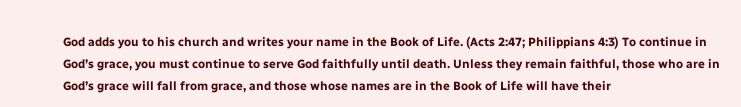God adds you to his church and writes your name in the Book of Life. (Acts 2:47; Philippians 4:3) To continue in God’s grace, you must continue to serve God faithfully until death. Unless they remain faithful, those who are in God’s grace will fall from grace, and those whose names are in the Book of Life will have their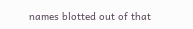names blotted out of that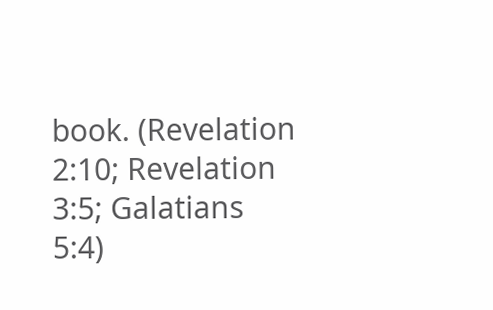book. (Revelation 2:10; Revelation 3:5; Galatians 5:4)